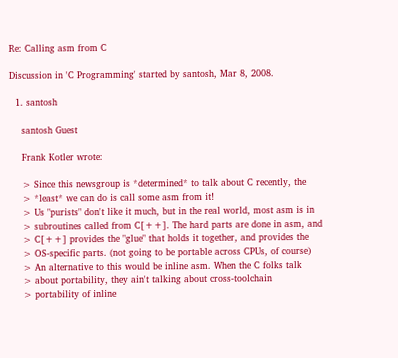Re: Calling asm from C

Discussion in 'C Programming' started by santosh, Mar 8, 2008.

  1. santosh

    santosh Guest

    Frank Kotler wrote:

    > Since this newsgroup is *determined* to talk about C recently, the
    > *least* we can do is call some asm from it!
    > Us "purists" don't like it much, but in the real world, most asm is in
    > subroutines called from C[++]. The hard parts are done in asm, and
    > C[++] provides the "glue" that holds it together, and provides the
    > OS-specific parts. (not going to be portable across CPUs, of course)
    > An alternative to this would be inline asm. When the C folks talk
    > about portability, they ain't talking about cross-toolchain
    > portability of inline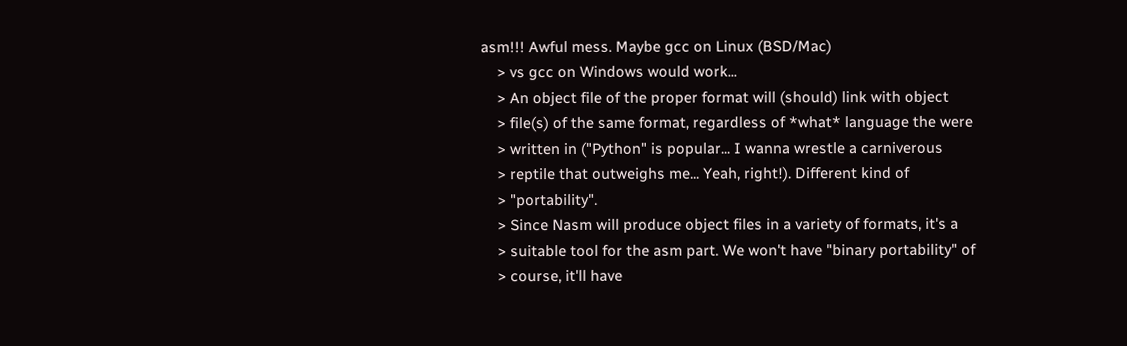asm!!! Awful mess. Maybe gcc on Linux (BSD/Mac)
    > vs gcc on Windows would work...
    > An object file of the proper format will (should) link with object
    > file(s) of the same format, regardless of *what* language the were
    > written in ("Python" is popular... I wanna wrestle a carniverous
    > reptile that outweighs me... Yeah, right!). Different kind of
    > "portability".
    > Since Nasm will produce object files in a variety of formats, it's a
    > suitable tool for the asm part. We won't have "binary portability" of
    > course, it'll have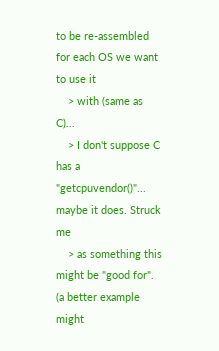to be re-assembled for each OS we want to use it
    > with (same as C)...
    > I don't suppose C has a "getcpuvendor()"... maybe it does. Struck me
    > as something this might be "good for". (a better example might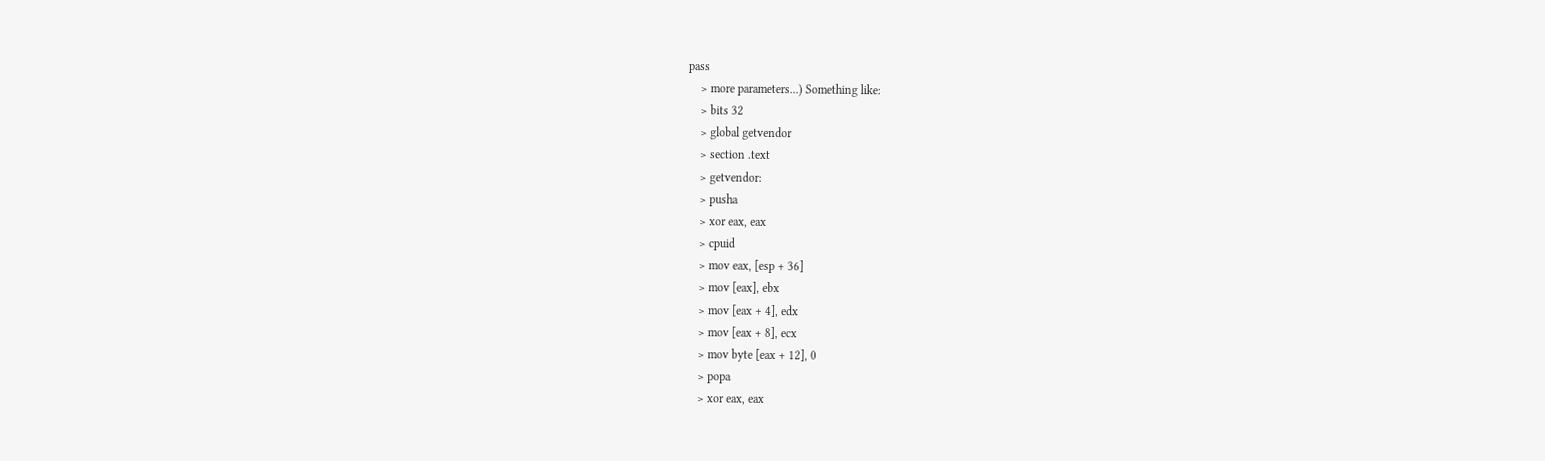pass
    > more parameters...) Something like:
    > bits 32
    > global getvendor
    > section .text
    > getvendor:
    > pusha
    > xor eax, eax
    > cpuid
    > mov eax, [esp + 36]
    > mov [eax], ebx
    > mov [eax + 4], edx
    > mov [eax + 8], ecx
    > mov byte [eax + 12], 0
    > popa
    > xor eax, eax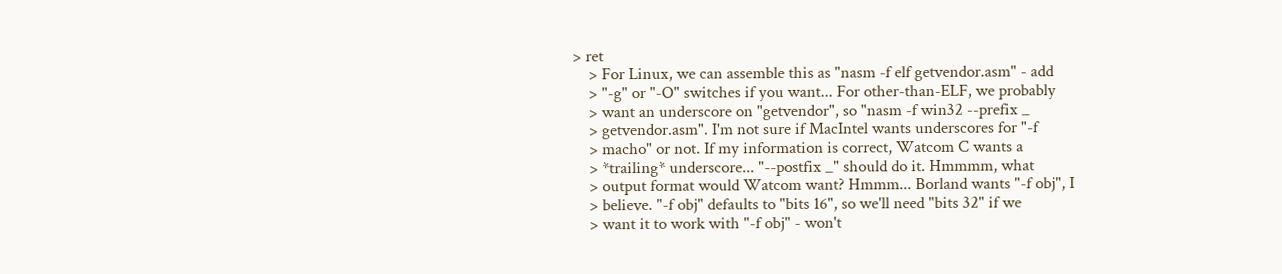> ret
    > For Linux, we can assemble this as "nasm -f elf getvendor.asm" - add
    > "-g" or "-O" switches if you want... For other-than-ELF, we probably
    > want an underscore on "getvendor", so "nasm -f win32 --prefix _
    > getvendor.asm". I'm not sure if MacIntel wants underscores for "-f
    > macho" or not. If my information is correct, Watcom C wants a
    > *trailing* underscore... "--postfix _" should do it. Hmmmm, what
    > output format would Watcom want? Hmmm... Borland wants "-f obj", I
    > believe. "-f obj" defaults to "bits 16", so we'll need "bits 32" if we
    > want it to work with "-f obj" - won't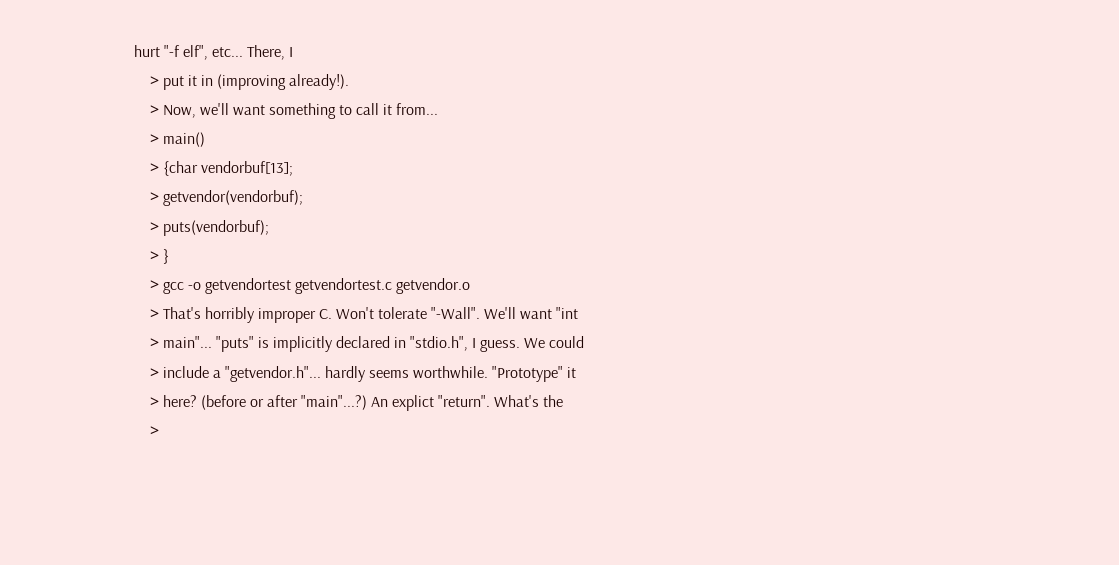hurt "-f elf", etc... There, I
    > put it in (improving already!).
    > Now, we'll want something to call it from...
    > main()
    > {char vendorbuf[13];
    > getvendor(vendorbuf);
    > puts(vendorbuf);
    > }
    > gcc -o getvendortest getvendortest.c getvendor.o
    > That's horribly improper C. Won't tolerate "-Wall". We'll want "int
    > main"... "puts" is implicitly declared in "stdio.h", I guess. We could
    > include a "getvendor.h"... hardly seems worthwhile. "Prototype" it
    > here? (before or after "main"...?) An explict "return". What's the
    >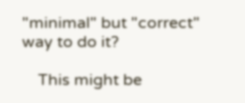"minimal" but "correct" way to do it?

    This might be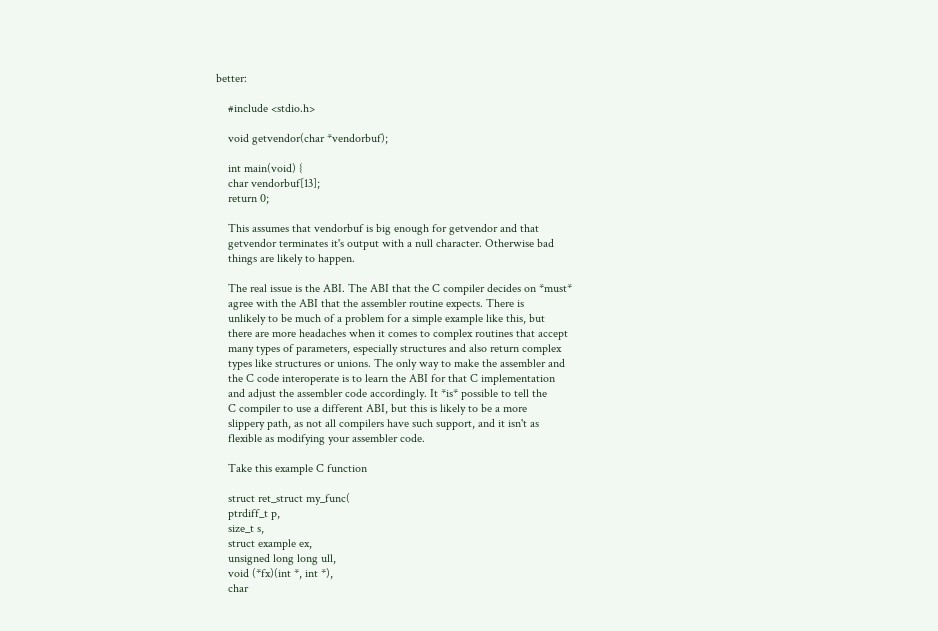better:

    #include <stdio.h>

    void getvendor(char *vendorbuf);

    int main(void) {
    char vendorbuf[13];
    return 0;

    This assumes that vendorbuf is big enough for getvendor and that
    getvendor terminates it's output with a null character. Otherwise bad
    things are likely to happen.

    The real issue is the ABI. The ABI that the C compiler decides on *must*
    agree with the ABI that the assembler routine expects. There is
    unlikely to be much of a problem for a simple example like this, but
    there are more headaches when it comes to complex routines that accept
    many types of parameters, especially structures and also return complex
    types like structures or unions. The only way to make the assembler and
    the C code interoperate is to learn the ABI for that C implementation
    and adjust the assembler code accordingly. It *is* possible to tell the
    C compiler to use a different ABI, but this is likely to be a more
    slippery path, as not all compilers have such support, and it isn't as
    flexible as modifying your assembler code.

    Take this example C function

    struct ret_struct my_func(
    ptrdiff_t p,
    size_t s,
    struct example ex,
    unsigned long long ull,
    void (*fx)(int *, int *),
    char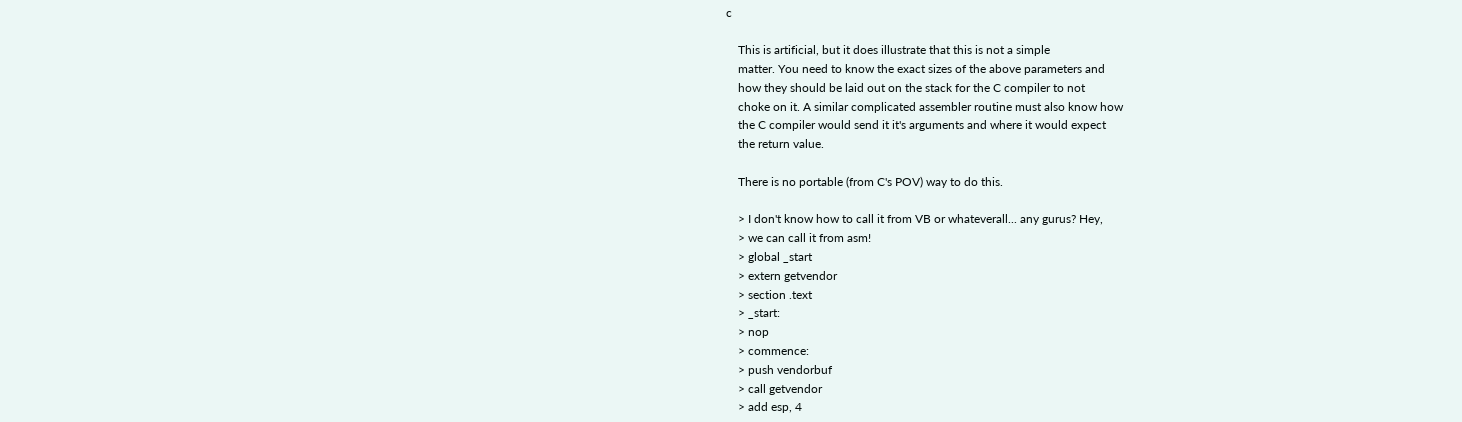c

    This is artificial, but it does illustrate that this is not a simple
    matter. You need to know the exact sizes of the above parameters and
    how they should be laid out on the stack for the C compiler to not
    choke on it. A similar complicated assembler routine must also know how
    the C compiler would send it it's arguments and where it would expect
    the return value.

    There is no portable (from C's POV) way to do this.

    > I don't know how to call it from VB or whateverall... any gurus? Hey,
    > we can call it from asm!
    > global _start
    > extern getvendor
    > section .text
    > _start:
    > nop
    > commence:
    > push vendorbuf
    > call getvendor
    > add esp, 4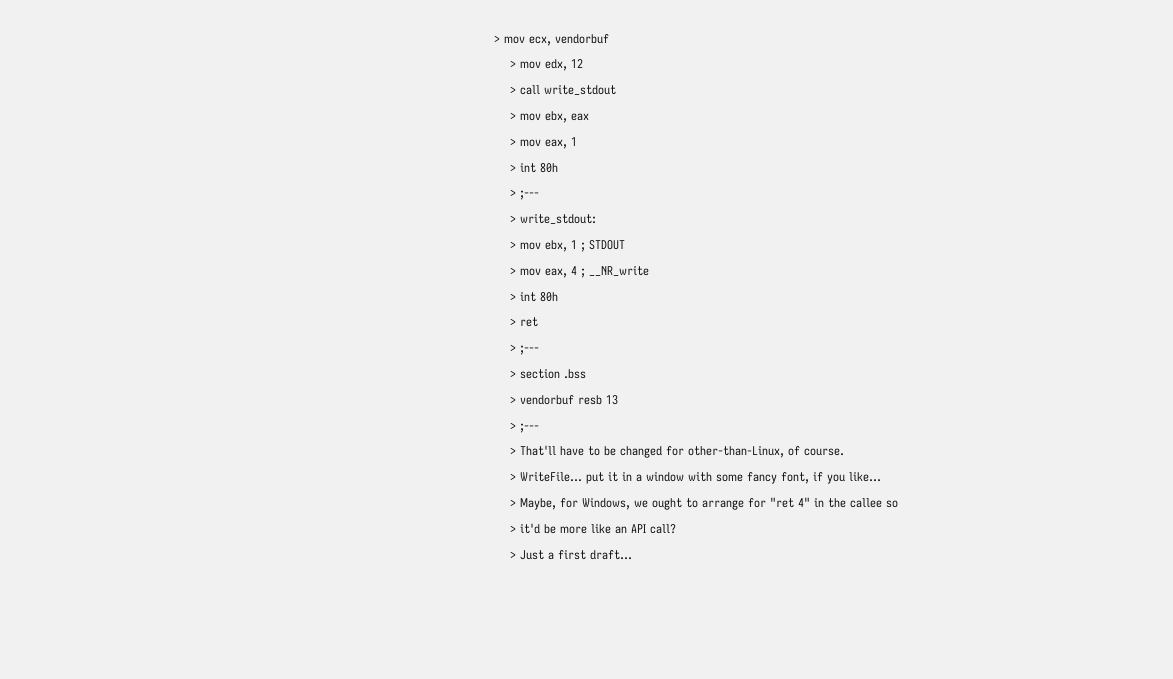> mov ecx, vendorbuf
    > mov edx, 12
    > call write_stdout
    > mov ebx, eax
    > mov eax, 1
    > int 80h
    > ;---
    > write_stdout:
    > mov ebx, 1 ; STDOUT
    > mov eax, 4 ; __NR_write
    > int 80h
    > ret
    > ;---
    > section .bss
    > vendorbuf resb 13
    > ;---
    > That'll have to be changed for other-than-Linux, of course.
    > WriteFile... put it in a window with some fancy font, if you like...
    > Maybe, for Windows, we ought to arrange for "ret 4" in the callee so
    > it'd be more like an API call?
    > Just a first draft...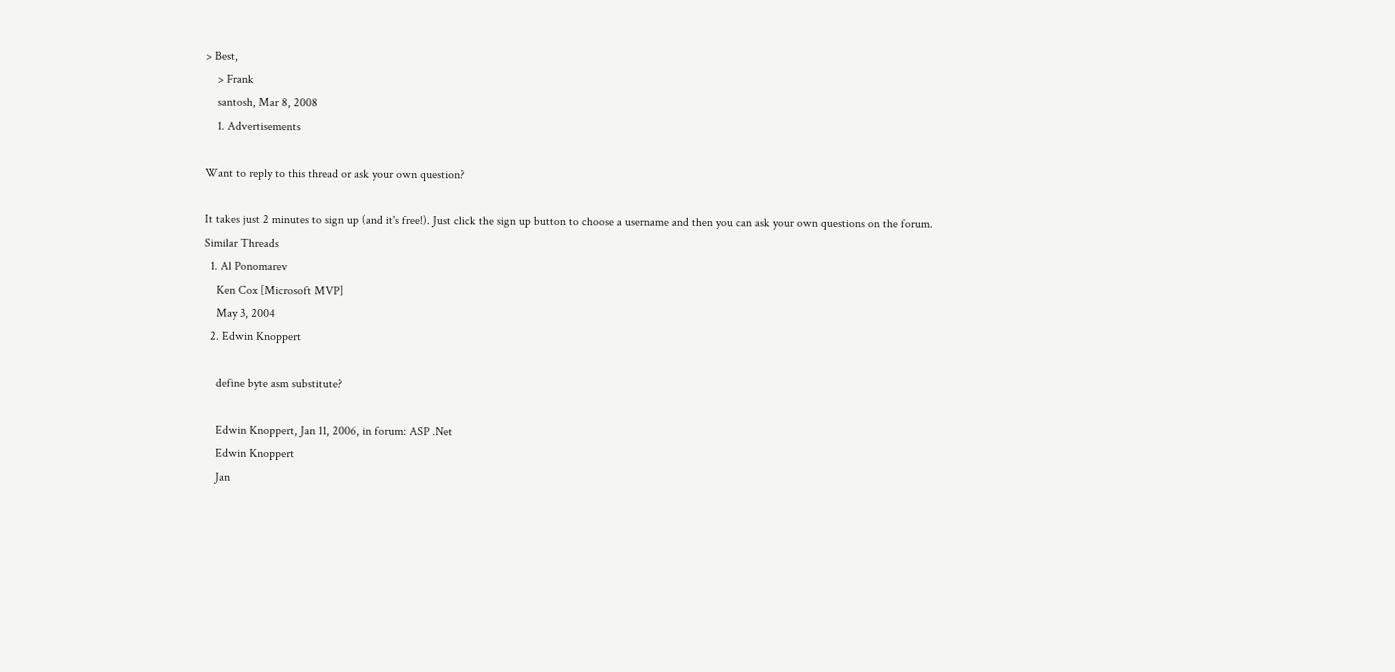> Best,
    > Frank
    santosh, Mar 8, 2008
    1. Advertisements

Want to reply to this thread or ask your own question?

It takes just 2 minutes to sign up (and it's free!). Just click the sign up button to choose a username and then you can ask your own questions on the forum.
Similar Threads
  1. Al Ponomarev
    Ken Cox [Microsoft MVP]
    May 3, 2004
  2. Edwin Knoppert

    define byte asm substitute?

    Edwin Knoppert, Jan 11, 2006, in forum: ASP .Net
    Edwin Knoppert
    Jan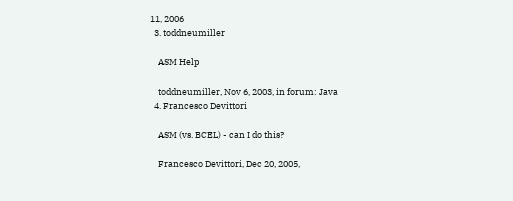11, 2006
  3. toddneumiller

    ASM Help

    toddneumiller, Nov 6, 2003, in forum: Java
  4. Francesco Devittori

    ASM (vs. BCEL) - can I do this?

    Francesco Devittori, Dec 20, 2005,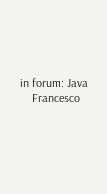in forum: Java
    Francesco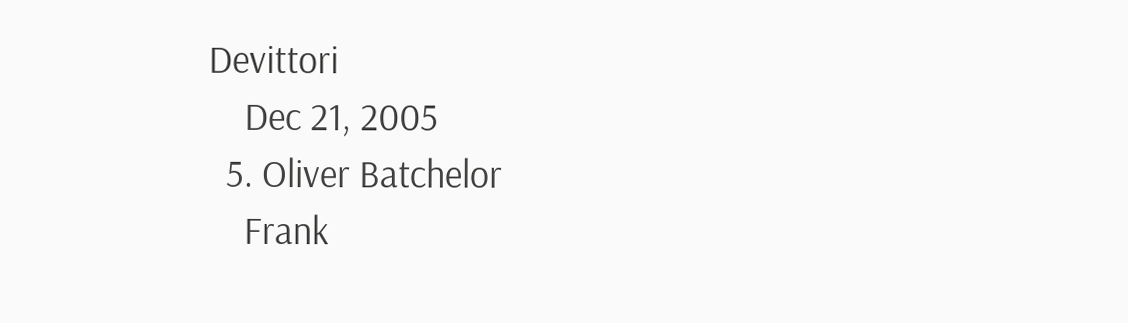Devittori
    Dec 21, 2005
  5. Oliver Batchelor
    Frank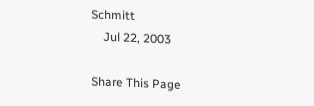Schmitt
    Jul 22, 2003

Share This Page